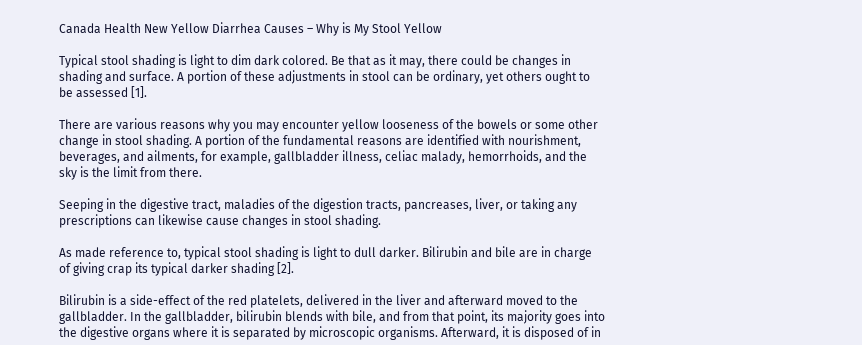Canada Health New Yellow Diarrhea Causes – Why is My Stool Yellow

Typical stool shading is light to dim dark colored. Be that as it may, there could be changes in shading and surface. A portion of these adjustments in stool can be ordinary, yet others ought to be assessed [1].

There are various reasons why you may encounter yellow looseness of the bowels or some other change in stool shading. A portion of the fundamental reasons are identified with nourishment, beverages, and ailments, for example, gallbladder illness, celiac malady, hemorrhoids, and the sky is the limit from there.

Seeping in the digestive tract, maladies of the digestion tracts, pancreases, liver, or taking any prescriptions can likewise cause changes in stool shading.

As made reference to, typical stool shading is light to dull darker. Bilirubin and bile are in charge of giving crap its typical darker shading [2].

Bilirubin is a side-effect of the red platelets, delivered in the liver and afterward moved to the gallbladder. In the gallbladder, bilirubin blends with bile, and from that point, its majority goes into the digestive organs where it is separated by microscopic organisms. Afterward, it is disposed of in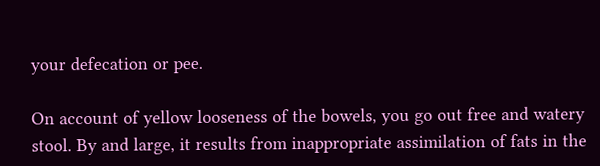your defecation or pee.

On account of yellow looseness of the bowels, you go out free and watery stool. By and large, it results from inappropriate assimilation of fats in the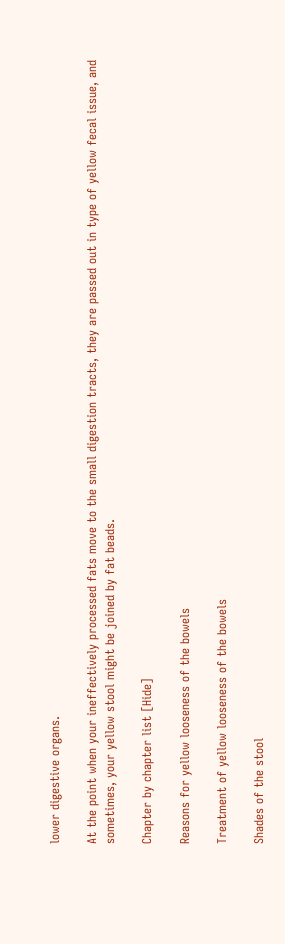lower digestive organs.

At the point when your ineffectively processed fats move to the small digestion tracts, they are passed out in type of yellow fecal issue, and sometimes, your yellow stool might be joined by fat beads.

Chapter by chapter list [Hide]

Reasons for yellow looseness of the bowels

Treatment of yellow looseness of the bowels

Shades of the stool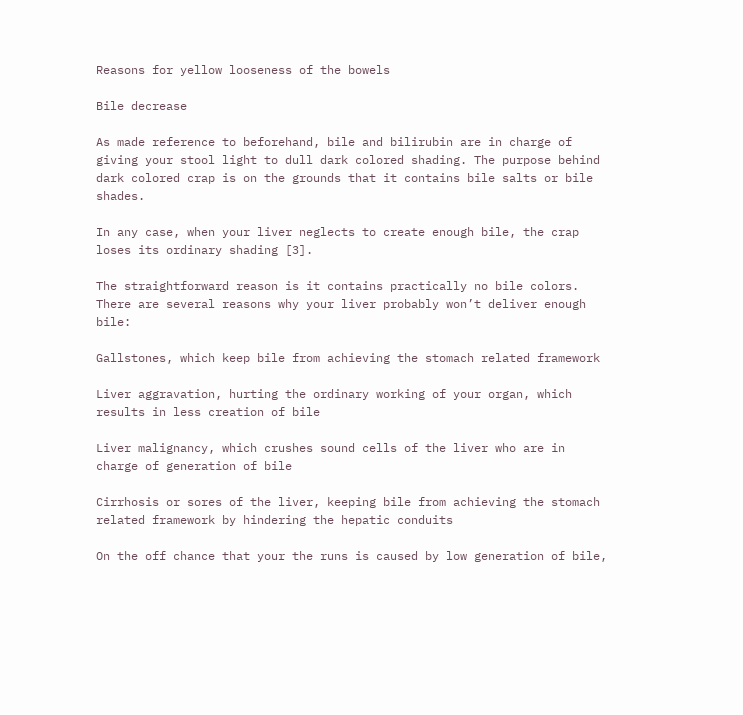Reasons for yellow looseness of the bowels

Bile decrease

As made reference to beforehand, bile and bilirubin are in charge of giving your stool light to dull dark colored shading. The purpose behind dark colored crap is on the grounds that it contains bile salts or bile shades.

In any case, when your liver neglects to create enough bile, the crap loses its ordinary shading [3].

The straightforward reason is it contains practically no bile colors. There are several reasons why your liver probably won’t deliver enough bile:

Gallstones, which keep bile from achieving the stomach related framework

Liver aggravation, hurting the ordinary working of your organ, which results in less creation of bile

Liver malignancy, which crushes sound cells of the liver who are in charge of generation of bile

Cirrhosis or sores of the liver, keeping bile from achieving the stomach related framework by hindering the hepatic conduits

On the off chance that your the runs is caused by low generation of bile,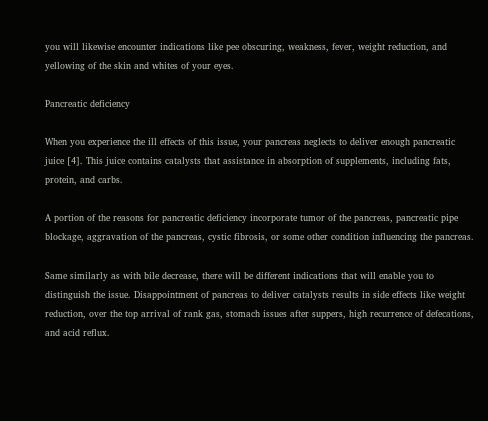you will likewise encounter indications like pee obscuring, weakness, fever, weight reduction, and yellowing of the skin and whites of your eyes.

Pancreatic deficiency

When you experience the ill effects of this issue, your pancreas neglects to deliver enough pancreatic juice [4]. This juice contains catalysts that assistance in absorption of supplements, including fats, protein, and carbs.

A portion of the reasons for pancreatic deficiency incorporate tumor of the pancreas, pancreatic pipe blockage, aggravation of the pancreas, cystic fibrosis, or some other condition influencing the pancreas.

Same similarly as with bile decrease, there will be different indications that will enable you to distinguish the issue. Disappointment of pancreas to deliver catalysts results in side effects like weight reduction, over the top arrival of rank gas, stomach issues after suppers, high recurrence of defecations, and acid reflux.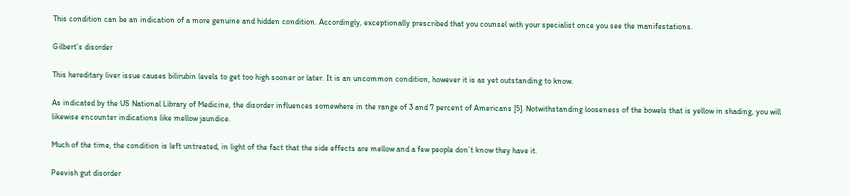This condition can be an indication of a more genuine and hidden condition. Accordingly, exceptionally prescribed that you counsel with your specialist once you see the manifestations.

Gilbert’s disorder

This hereditary liver issue causes bilirubin levels to get too high sooner or later. It is an uncommon condition, however it is as yet outstanding to know.

As indicated by the US National Library of Medicine, the disorder influences somewhere in the range of 3 and 7 percent of Americans [5]. Notwithstanding looseness of the bowels that is yellow in shading, you will likewise encounter indications like mellow jaundice.

Much of the time, the condition is left untreated, in light of the fact that the side effects are mellow and a few people don’t know they have it.

Peevish gut disorder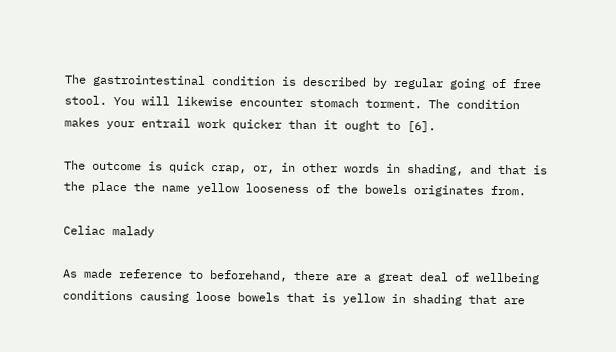The gastrointestinal condition is described by regular going of free stool. You will likewise encounter stomach torment. The condition makes your entrail work quicker than it ought to [6].

The outcome is quick crap, or, in other words in shading, and that is the place the name yellow looseness of the bowels originates from.

Celiac malady

As made reference to beforehand, there are a great deal of wellbeing conditions causing loose bowels that is yellow in shading that are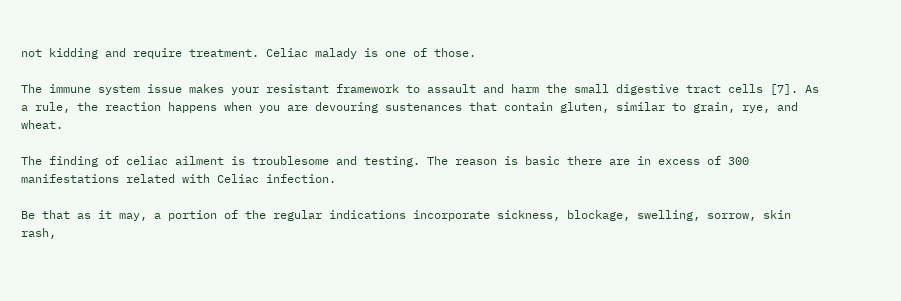not kidding and require treatment. Celiac malady is one of those.

The immune system issue makes your resistant framework to assault and harm the small digestive tract cells [7]. As a rule, the reaction happens when you are devouring sustenances that contain gluten, similar to grain, rye, and wheat.

The finding of celiac ailment is troublesome and testing. The reason is basic there are in excess of 300 manifestations related with Celiac infection.

Be that as it may, a portion of the regular indications incorporate sickness, blockage, swelling, sorrow, skin rash,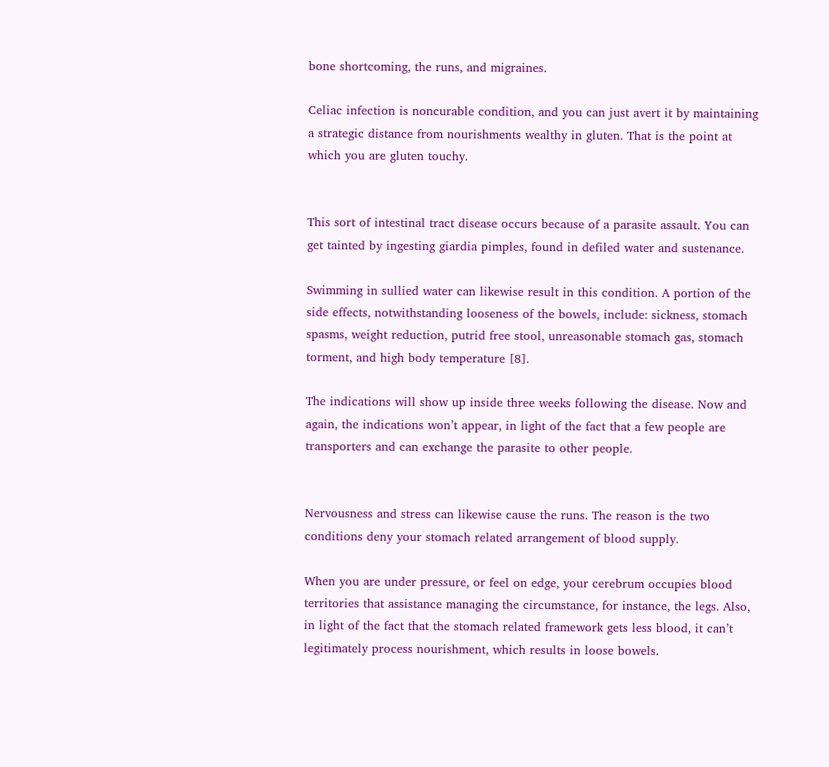bone shortcoming, the runs, and migraines.

Celiac infection is noncurable condition, and you can just avert it by maintaining a strategic distance from nourishments wealthy in gluten. That is the point at which you are gluten touchy.


This sort of intestinal tract disease occurs because of a parasite assault. You can get tainted by ingesting giardia pimples, found in defiled water and sustenance.

Swimming in sullied water can likewise result in this condition. A portion of the side effects, notwithstanding looseness of the bowels, include: sickness, stomach spasms, weight reduction, putrid free stool, unreasonable stomach gas, stomach torment, and high body temperature [8].

The indications will show up inside three weeks following the disease. Now and again, the indications won’t appear, in light of the fact that a few people are transporters and can exchange the parasite to other people.


Nervousness and stress can likewise cause the runs. The reason is the two conditions deny your stomach related arrangement of blood supply.

When you are under pressure, or feel on edge, your cerebrum occupies blood territories that assistance managing the circumstance, for instance, the legs. Also, in light of the fact that the stomach related framework gets less blood, it can’t legitimately process nourishment, which results in loose bowels.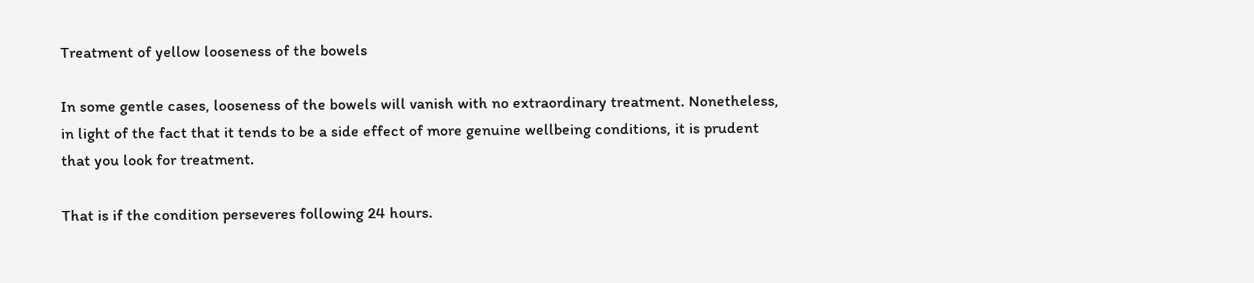Treatment of yellow looseness of the bowels

In some gentle cases, looseness of the bowels will vanish with no extraordinary treatment. Nonetheless, in light of the fact that it tends to be a side effect of more genuine wellbeing conditions, it is prudent that you look for treatment.

That is if the condition perseveres following 24 hours.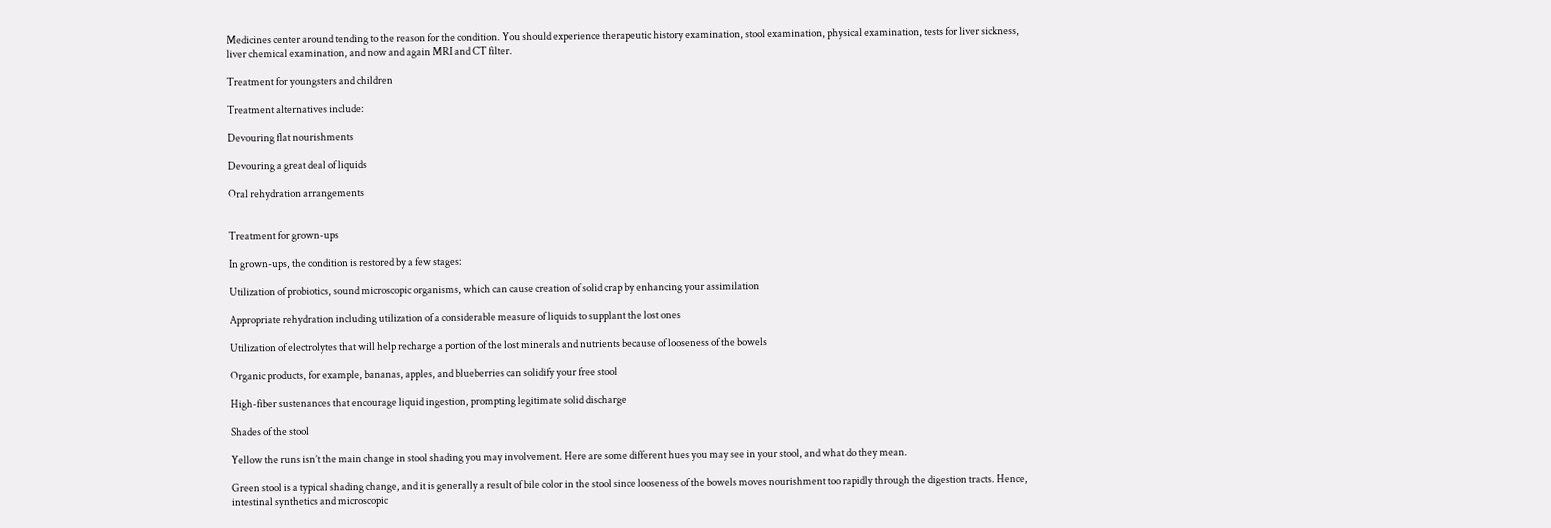Medicines center around tending to the reason for the condition. You should experience therapeutic history examination, stool examination, physical examination, tests for liver sickness, liver chemical examination, and now and again MRI and CT filter.

Treatment for youngsters and children

Treatment alternatives include:

Devouring flat nourishments

Devouring a great deal of liquids

Oral rehydration arrangements


Treatment for grown-ups

In grown-ups, the condition is restored by a few stages:

Utilization of probiotics, sound microscopic organisms, which can cause creation of solid crap by enhancing your assimilation

Appropriate rehydration including utilization of a considerable measure of liquids to supplant the lost ones

Utilization of electrolytes that will help recharge a portion of the lost minerals and nutrients because of looseness of the bowels

Organic products, for example, bananas, apples, and blueberries can solidify your free stool

High-fiber sustenances that encourage liquid ingestion, prompting legitimate solid discharge

Shades of the stool

Yellow the runs isn’t the main change in stool shading you may involvement. Here are some different hues you may see in your stool, and what do they mean.

Green stool is a typical shading change, and it is generally a result of bile color in the stool since looseness of the bowels moves nourishment too rapidly through the digestion tracts. Hence, intestinal synthetics and microscopic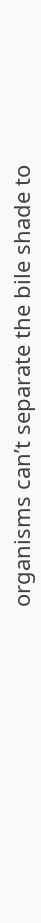organisms can’t separate the bile shade to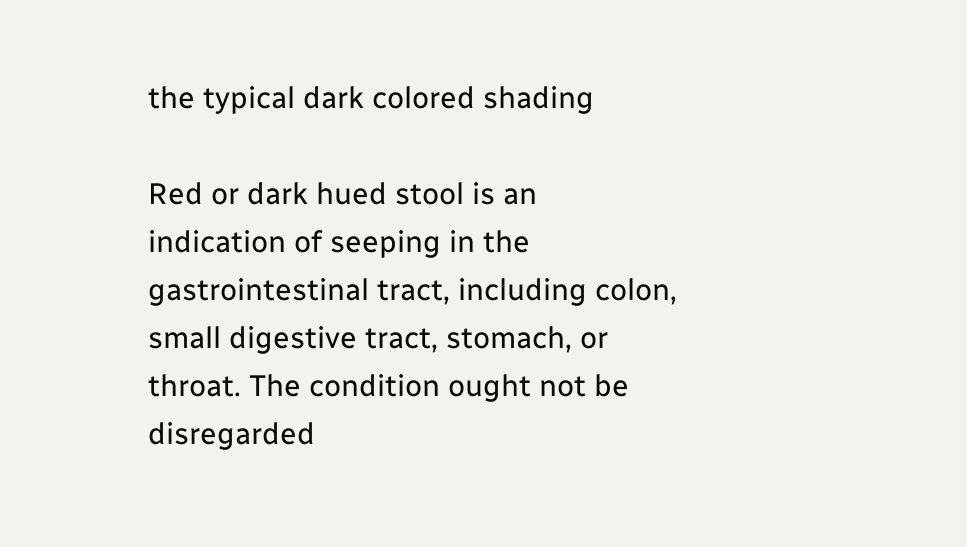the typical dark colored shading

Red or dark hued stool is an indication of seeping in the gastrointestinal tract, including colon, small digestive tract, stomach, or throat. The condition ought not be disregarded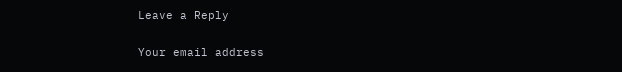Leave a Reply

Your email address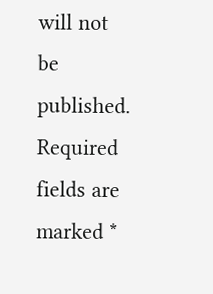will not be published. Required fields are marked *